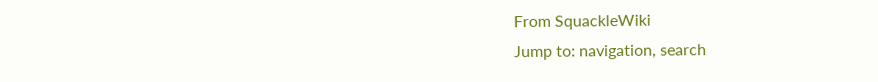From SquackleWiki
Jump to: navigation, search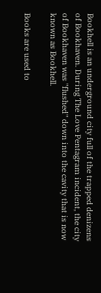Bookhell is an underground city full of the trapped denizens of Bookhaven. During The Love Pentagram incident, the city of Bookhaven was "flushed" down into the cavity that is now known as Bookhell.

Books are used to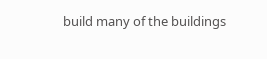build many of the buildings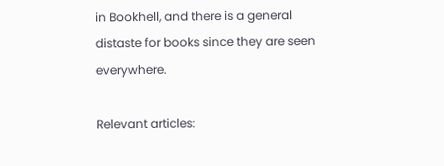in Bookhell, and there is a general distaste for books since they are seen everywhere.

Relevant articles: